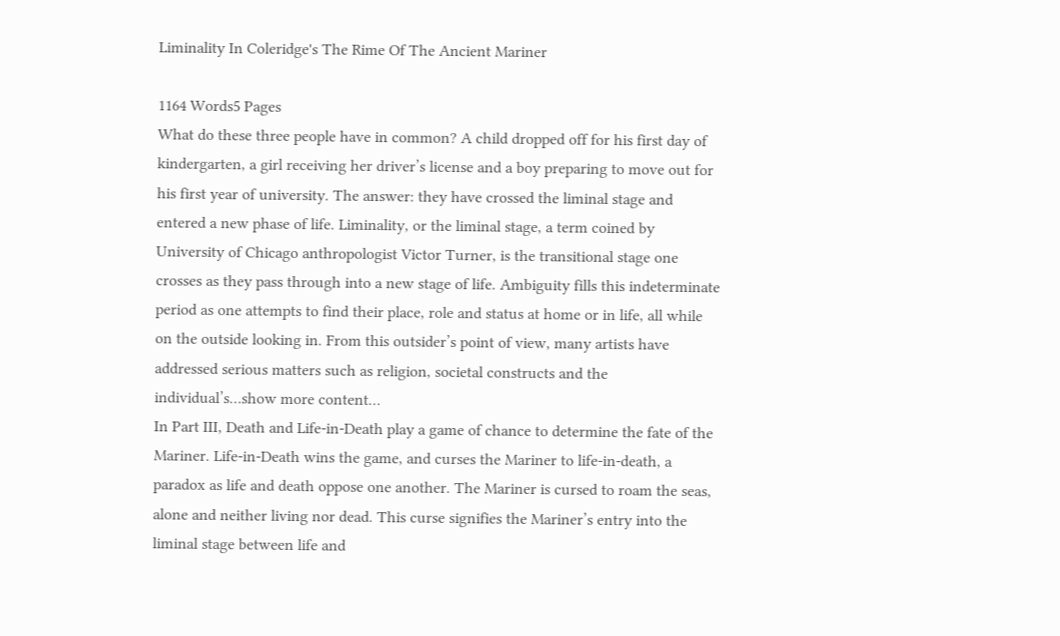Liminality In Coleridge's The Rime Of The Ancient Mariner

1164 Words5 Pages
What do these three people have in common? A child dropped off for his first day of kindergarten, a girl receiving her driver’s license and a boy preparing to move out for his first year of university. The answer: they have crossed the liminal stage and entered a new phase of life. Liminality, or the liminal stage, a term coined by University of Chicago anthropologist Victor Turner, is the transitional stage one crosses as they pass through into a new stage of life. Ambiguity fills this indeterminate period as one attempts to find their place, role and status at home or in life, all while on the outside looking in. From this outsider’s point of view, many artists have addressed serious matters such as religion, societal constructs and the individual’s…show more content…
In Part III, Death and Life-in-Death play a game of chance to determine the fate of the Mariner. Life-in-Death wins the game, and curses the Mariner to life-in-death, a paradox as life and death oppose one another. The Mariner is cursed to roam the seas, alone and neither living nor dead. This curse signifies the Mariner’s entry into the liminal stage between life and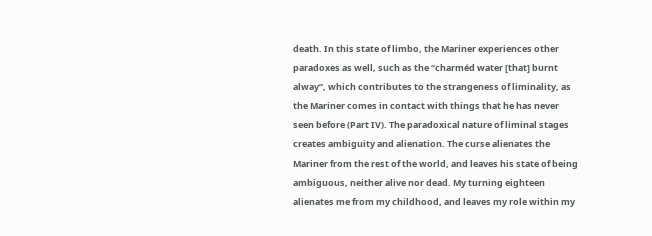death. In this state of limbo, the Mariner experiences other paradoxes as well, such as the “charméd water [that] burnt alway”, which contributes to the strangeness of liminality, as the Mariner comes in contact with things that he has never seen before (Part IV). The paradoxical nature of liminal stages creates ambiguity and alienation. The curse alienates the Mariner from the rest of the world, and leaves his state of being ambiguous, neither alive nor dead. My turning eighteen alienates me from my childhood, and leaves my role within my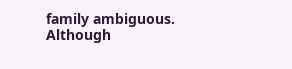family ambiguous. Although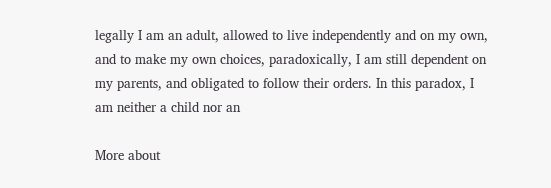legally I am an adult, allowed to live independently and on my own, and to make my own choices, paradoxically, I am still dependent on my parents, and obligated to follow their orders. In this paradox, I am neither a child nor an

More about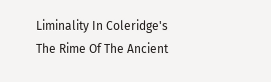Liminality In Coleridge's The Rime Of The Ancient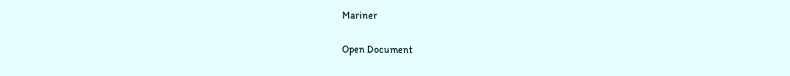Mariner

Open Document